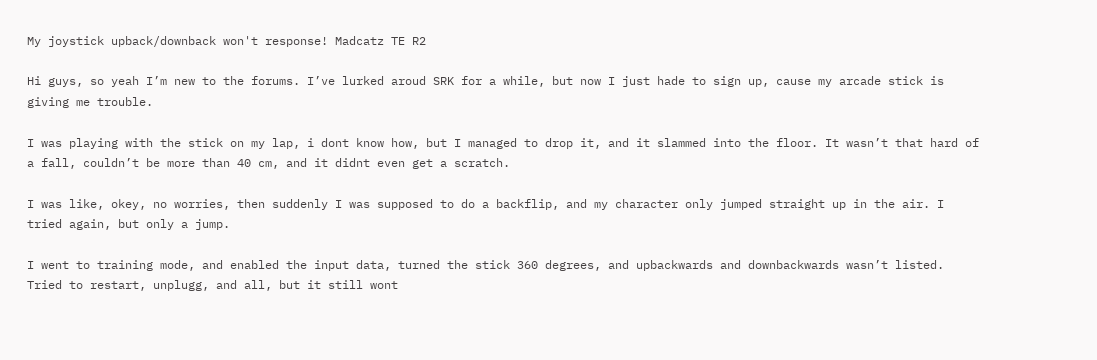My joystick upback/downback won't response! Madcatz TE R2

Hi guys, so yeah I’m new to the forums. I’ve lurked aroud SRK for a while, but now I just hade to sign up, cause my arcade stick is giving me trouble.

I was playing with the stick on my lap, i dont know how, but I managed to drop it, and it slammed into the floor. It wasn’t that hard of a fall, couldn’t be more than 40 cm, and it didnt even get a scratch.

I was like, okey, no worries, then suddenly I was supposed to do a backflip, and my character only jumped straight up in the air. I tried again, but only a jump.

I went to training mode, and enabled the input data, turned the stick 360 degrees, and upbackwards and downbackwards wasn’t listed. Tried to restart, unplugg, and all, but it still wont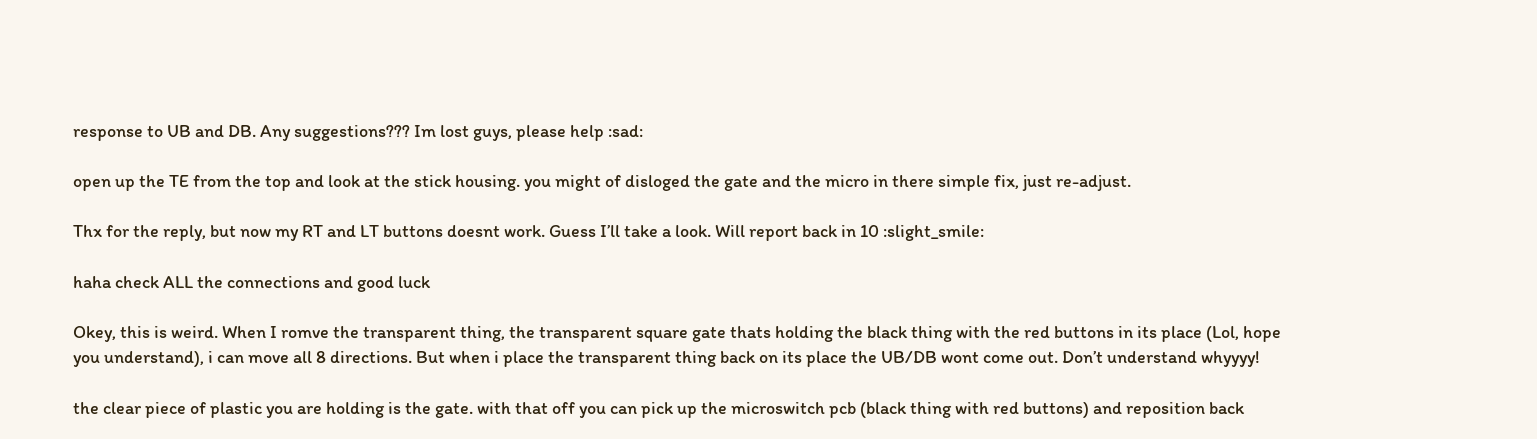response to UB and DB. Any suggestions??? Im lost guys, please help :sad:

open up the TE from the top and look at the stick housing. you might of disloged the gate and the micro in there simple fix, just re-adjust.

Thx for the reply, but now my RT and LT buttons doesnt work. Guess I’ll take a look. Will report back in 10 :slight_smile:

haha check ALL the connections and good luck

Okey, this is weird. When I romve the transparent thing, the transparent square gate thats holding the black thing with the red buttons in its place (Lol, hope you understand), i can move all 8 directions. But when i place the transparent thing back on its place the UB/DB wont come out. Don’t understand whyyyy!

the clear piece of plastic you are holding is the gate. with that off you can pick up the microswitch pcb (black thing with red buttons) and reposition back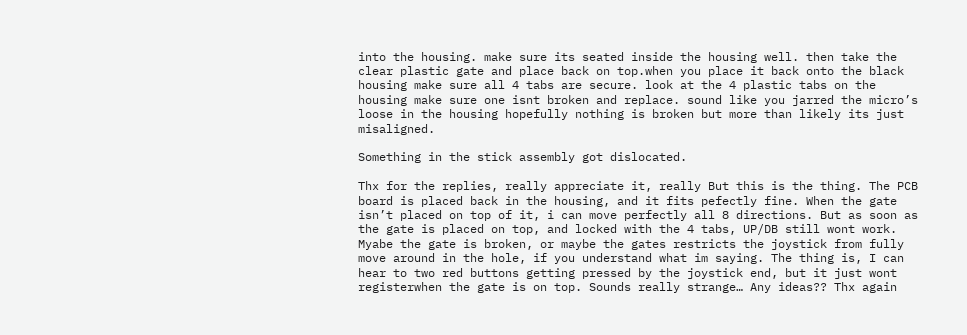into the housing. make sure its seated inside the housing well. then take the clear plastic gate and place back on top.when you place it back onto the black housing make sure all 4 tabs are secure. look at the 4 plastic tabs on the housing make sure one isnt broken and replace. sound like you jarred the micro’s loose in the housing hopefully nothing is broken but more than likely its just misaligned.

Something in the stick assembly got dislocated.

Thx for the replies, really appreciate it, really But this is the thing. The PCB board is placed back in the housing, and it fits pefectly fine. When the gate isn’t placed on top of it, i can move perfectly all 8 directions. But as soon as the gate is placed on top, and locked with the 4 tabs, UP/DB still wont work. Myabe the gate is broken, or maybe the gates restricts the joystick from fully move around in the hole, if you understand what im saying. The thing is, I can hear to two red buttons getting pressed by the joystick end, but it just wont registerwhen the gate is on top. Sounds really strange… Any ideas?? Thx again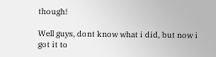though!

Well guys, dont know what i did, but now i got it to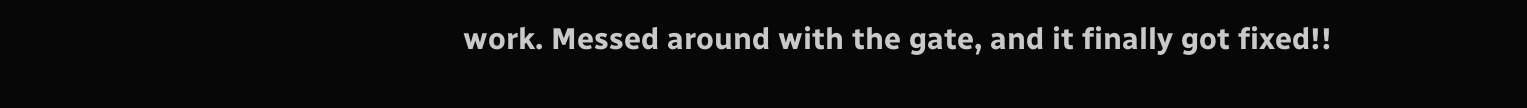work. Messed around with the gate, and it finally got fixed!!